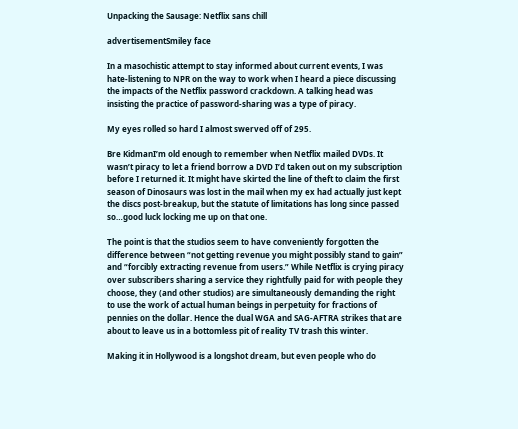Unpacking the Sausage: Netflix sans chill

advertisementSmiley face

In a masochistic attempt to stay informed about current events, I was hate-listening to NPR on the way to work when I heard a piece discussing the impacts of the Netflix password crackdown. A talking head was insisting the practice of password-sharing was a type of piracy.

My eyes rolled so hard I almost swerved off of 295.

Bre KidmanI’m old enough to remember when Netflix mailed DVDs. It wasn’t piracy to let a friend borrow a DVD I’d taken out on my subscription before I returned it. It might have skirted the line of theft to claim the first season of Dinosaurs was lost in the mail when my ex had actually just kept the discs post-breakup, but the statute of limitations has long since passed so…good luck locking me up on that one.

The point is that the studios seem to have conveniently forgotten the difference between “not getting revenue you might possibly stand to gain” and “forcibly extracting revenue from users.” While Netflix is crying piracy over subscribers sharing a service they rightfully paid for with people they choose, they (and other studios) are simultaneously demanding the right to use the work of actual human beings in perpetuity for fractions of pennies on the dollar. Hence the dual WGA and SAG-AFTRA strikes that are about to leave us in a bottomless pit of reality TV trash this winter.

Making it in Hollywood is a longshot dream, but even people who do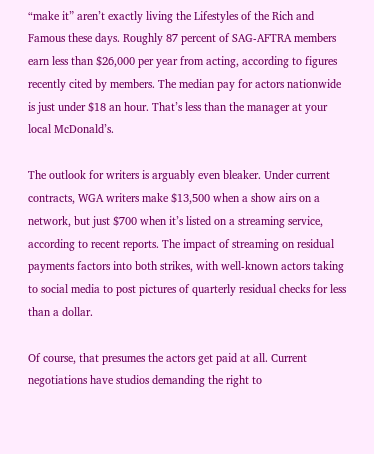“make it” aren’t exactly living the Lifestyles of the Rich and Famous these days. Roughly 87 percent of SAG-AFTRA members earn less than $26,000 per year from acting, according to figures recently cited by members. The median pay for actors nationwide is just under $18 an hour. That’s less than the manager at your local McDonald’s.

The outlook for writers is arguably even bleaker. Under current contracts, WGA writers make $13,500 when a show airs on a network, but just $700 when it’s listed on a streaming service, according to recent reports. The impact of streaming on residual payments factors into both strikes, with well-known actors taking to social media to post pictures of quarterly residual checks for less than a dollar.

Of course, that presumes the actors get paid at all. Current negotiations have studios demanding the right to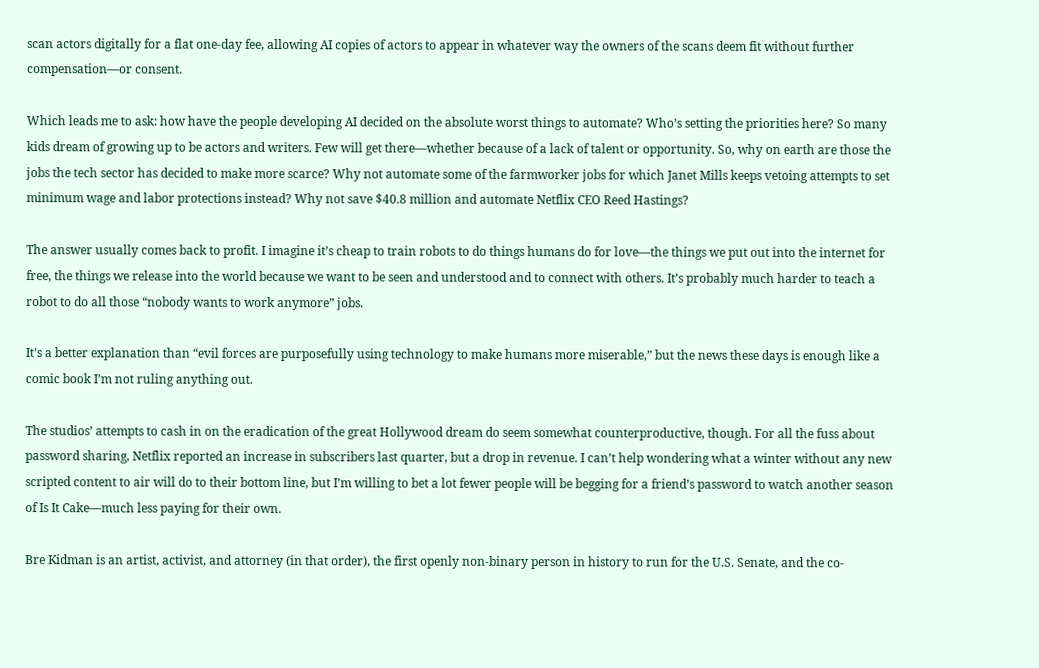scan actors digitally for a flat one-day fee, allowing AI copies of actors to appear in whatever way the owners of the scans deem fit without further compensation—or consent.

Which leads me to ask: how have the people developing AI decided on the absolute worst things to automate? Who’s setting the priorities here? So many kids dream of growing up to be actors and writers. Few will get there—whether because of a lack of talent or opportunity. So, why on earth are those the jobs the tech sector has decided to make more scarce? Why not automate some of the farmworker jobs for which Janet Mills keeps vetoing attempts to set minimum wage and labor protections instead? Why not save $40.8 million and automate Netflix CEO Reed Hastings?

The answer usually comes back to profit. I imagine it’s cheap to train robots to do things humans do for love—the things we put out into the internet for free, the things we release into the world because we want to be seen and understood and to connect with others. It’s probably much harder to teach a robot to do all those “nobody wants to work anymore” jobs.

It’s a better explanation than “evil forces are purposefully using technology to make humans more miserable,” but the news these days is enough like a comic book I’m not ruling anything out.

The studios’ attempts to cash in on the eradication of the great Hollywood dream do seem somewhat counterproductive, though. For all the fuss about password sharing, Netflix reported an increase in subscribers last quarter, but a drop in revenue. I can’t help wondering what a winter without any new scripted content to air will do to their bottom line, but I’m willing to bet a lot fewer people will be begging for a friend’s password to watch another season of Is It Cake—much less paying for their own.

Bre Kidman is an artist, activist, and attorney (in that order), the first openly non-binary person in history to run for the U.S. Senate, and the co-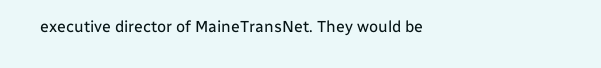executive director of MaineTransNet. They would be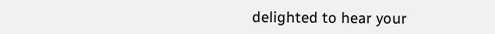delighted to hear your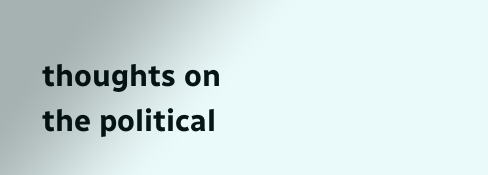thoughts on the political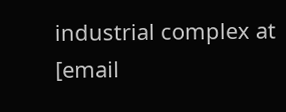industrial complex at [email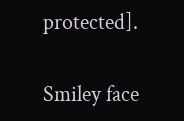protected].

Smiley face